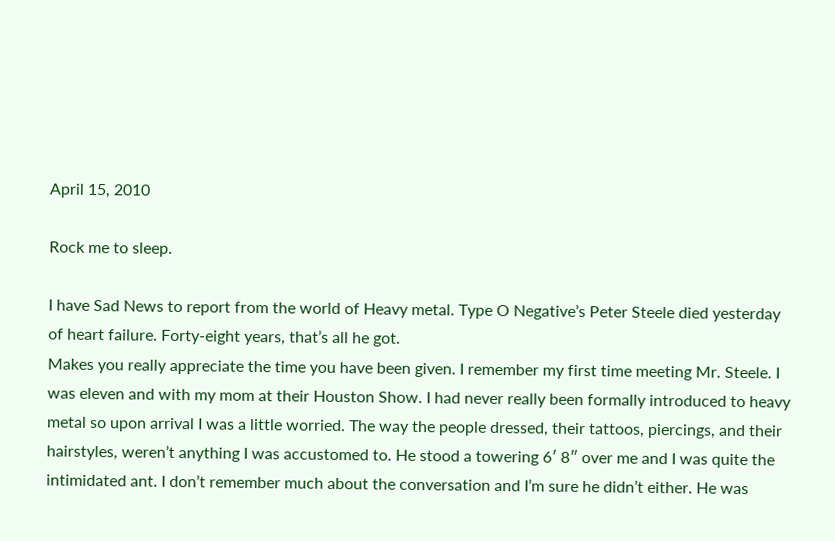April 15, 2010

Rock me to sleep.

I have Sad News to report from the world of Heavy metal. Type O Negative’s Peter Steele died yesterday of heart failure. Forty-eight years, that’s all he got.
Makes you really appreciate the time you have been given. I remember my first time meeting Mr. Steele. I was eleven and with my mom at their Houston Show. I had never really been formally introduced to heavy metal so upon arrival I was a little worried. The way the people dressed, their tattoos, piercings, and their hairstyles, weren’t anything I was accustomed to. He stood a towering 6′ 8″ over me and I was quite the intimidated ant. I don’t remember much about the conversation and I’m sure he didn’t either. He was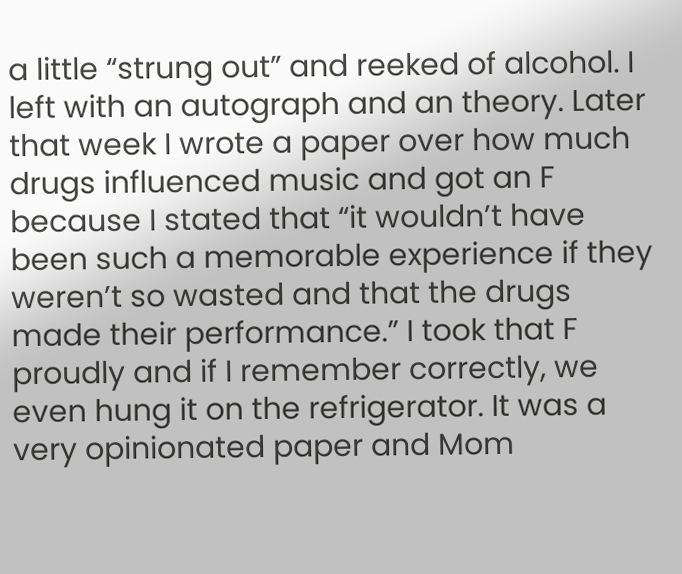a little “strung out” and reeked of alcohol. I left with an autograph and an theory. Later that week I wrote a paper over how much drugs influenced music and got an F because I stated that “it wouldn’t have been such a memorable experience if they weren’t so wasted and that the drugs made their performance.” I took that F proudly and if I remember correctly, we even hung it on the refrigerator. It was a very opinionated paper and Mom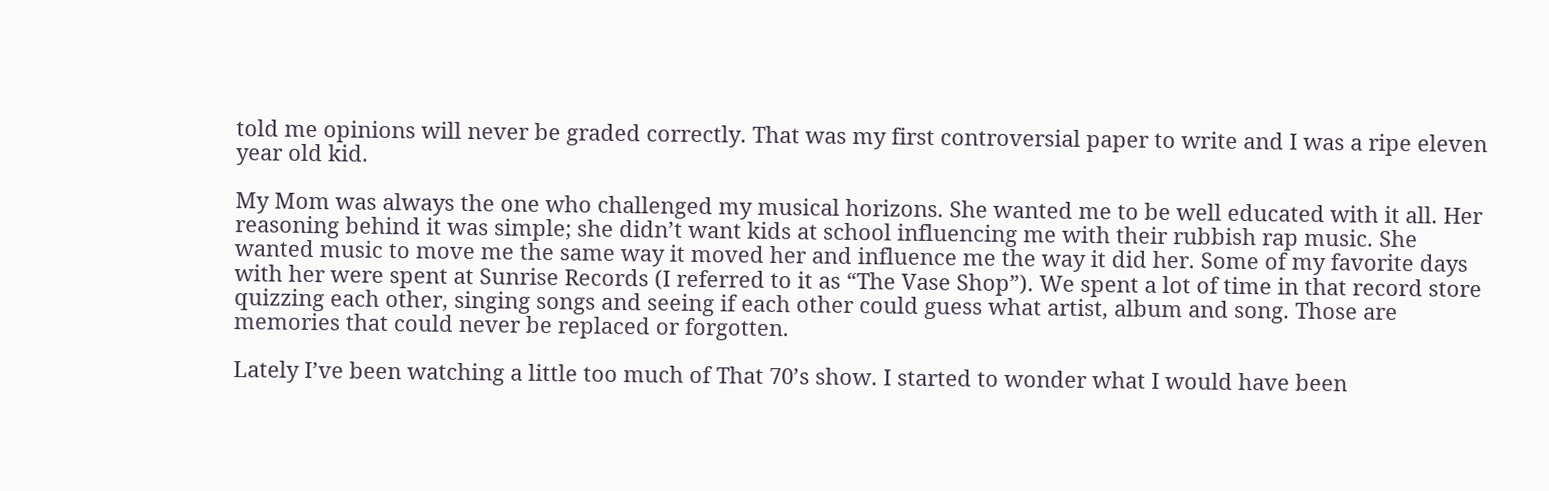told me opinions will never be graded correctly. That was my first controversial paper to write and I was a ripe eleven year old kid.

My Mom was always the one who challenged my musical horizons. She wanted me to be well educated with it all. Her reasoning behind it was simple; she didn’t want kids at school influencing me with their rubbish rap music. She wanted music to move me the same way it moved her and influence me the way it did her. Some of my favorite days with her were spent at Sunrise Records (I referred to it as “The Vase Shop”). We spent a lot of time in that record store quizzing each other, singing songs and seeing if each other could guess what artist, album and song. Those are memories that could never be replaced or forgotten.

Lately I’ve been watching a little too much of That 70’s show. I started to wonder what I would have been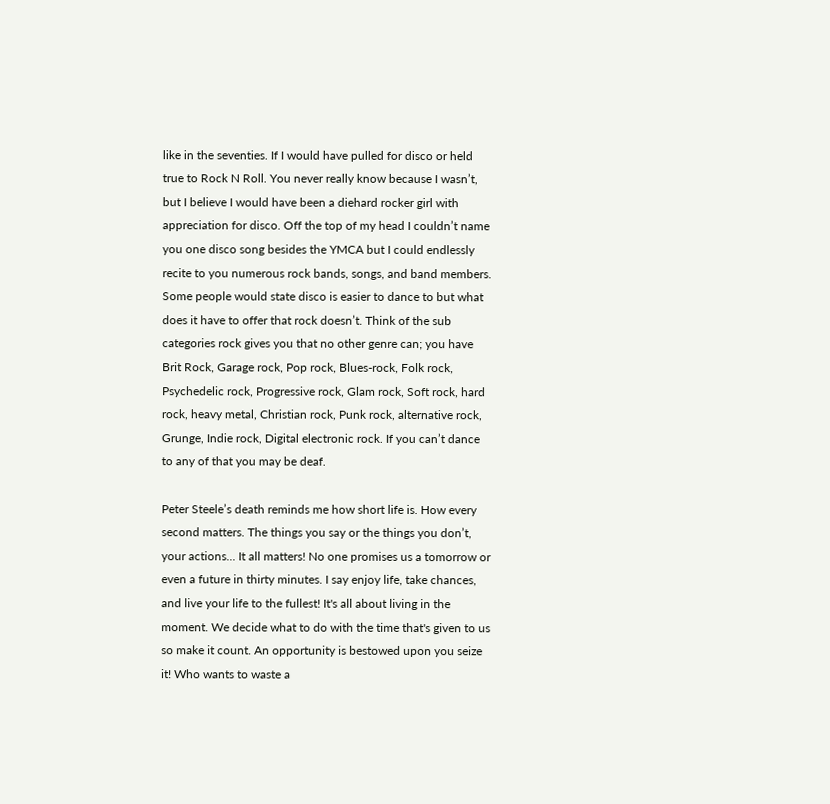like in the seventies. If I would have pulled for disco or held true to Rock N Roll. You never really know because I wasn’t, but I believe I would have been a diehard rocker girl with appreciation for disco. Off the top of my head I couldn’t name you one disco song besides the YMCA but I could endlessly recite to you numerous rock bands, songs, and band members. Some people would state disco is easier to dance to but what does it have to offer that rock doesn’t. Think of the sub categories rock gives you that no other genre can; you have Brit Rock, Garage rock, Pop rock, Blues-rock, Folk rock, Psychedelic rock, Progressive rock, Glam rock, Soft rock, hard rock, heavy metal, Christian rock, Punk rock, alternative rock, Grunge, Indie rock, Digital electronic rock. If you can’t dance to any of that you may be deaf.

Peter Steele’s death reminds me how short life is. How every second matters. The things you say or the things you don’t, your actions... It all matters! No one promises us a tomorrow or even a future in thirty minutes. I say enjoy life, take chances, and live your life to the fullest! It's all about living in the moment. We decide what to do with the time that's given to us so make it count. An opportunity is bestowed upon you seize it! Who wants to waste a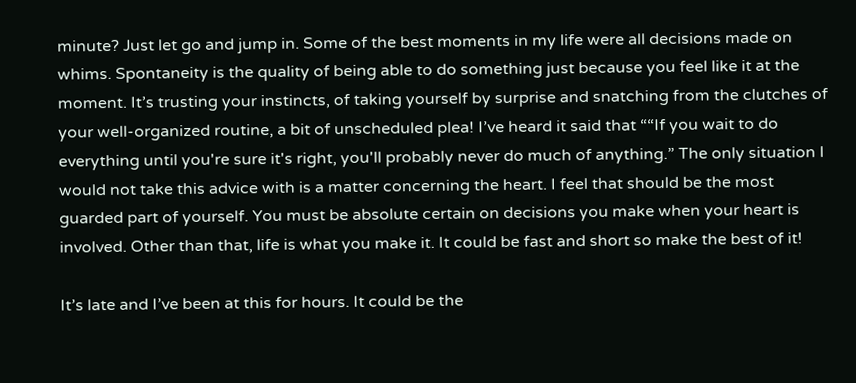minute? Just let go and jump in. Some of the best moments in my life were all decisions made on whims. Spontaneity is the quality of being able to do something just because you feel like it at the moment. It’s trusting your instincts, of taking yourself by surprise and snatching from the clutches of your well-organized routine, a bit of unscheduled plea! I’ve heard it said that ““If you wait to do everything until you're sure it's right, you'll probably never do much of anything.” The only situation I would not take this advice with is a matter concerning the heart. I feel that should be the most guarded part of yourself. You must be absolute certain on decisions you make when your heart is involved. Other than that, life is what you make it. It could be fast and short so make the best of it!

It’s late and I’ve been at this for hours. It could be the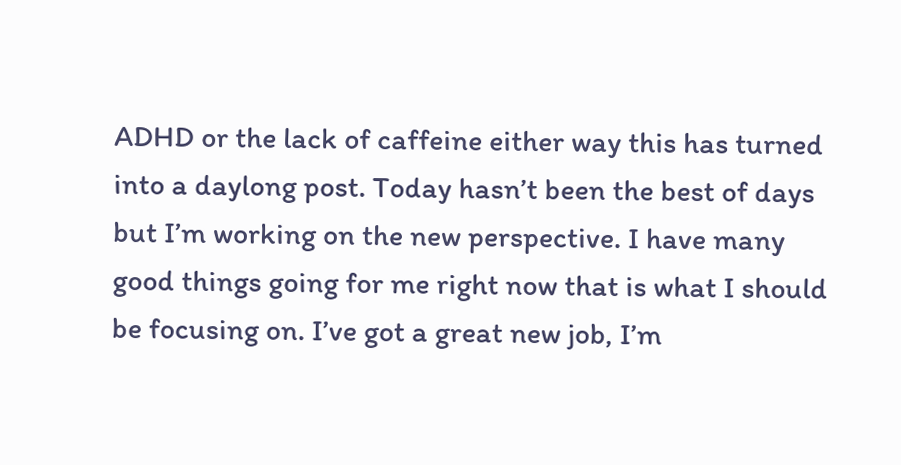ADHD or the lack of caffeine either way this has turned into a daylong post. Today hasn’t been the best of days but I’m working on the new perspective. I have many good things going for me right now that is what I should be focusing on. I’ve got a great new job, I’m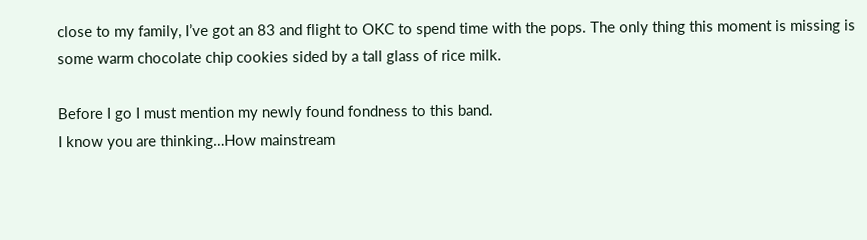close to my family, I’ve got an 83 and flight to OKC to spend time with the pops. The only thing this moment is missing is some warm chocolate chip cookies sided by a tall glass of rice milk.

Before I go I must mention my newly found fondness to this band.
I know you are thinking…How mainstream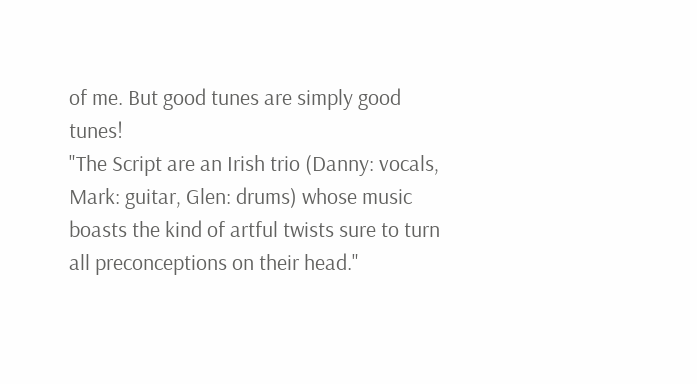of me. But good tunes are simply good tunes!
"The Script are an Irish trio (Danny: vocals, Mark: guitar, Glen: drums) whose music boasts the kind of artful twists sure to turn all preconceptions on their head."